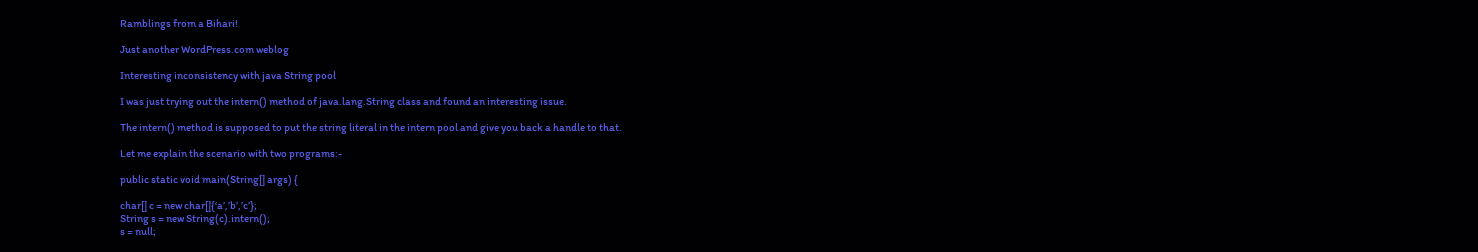Ramblings from a Bihari!

Just another WordPress.com weblog

Interesting inconsistency with java String pool

I was just trying out the intern() method of java.lang.String class and found an interesting issue.

The intern() method is supposed to put the string literal in the intern pool and give you back a handle to that.

Let me explain the scenario with two programs:-

public static void main(String[] args) {

char[] c = new char[]{‘a’,’b’,’c’};
String s = new String(c).intern();
s = null;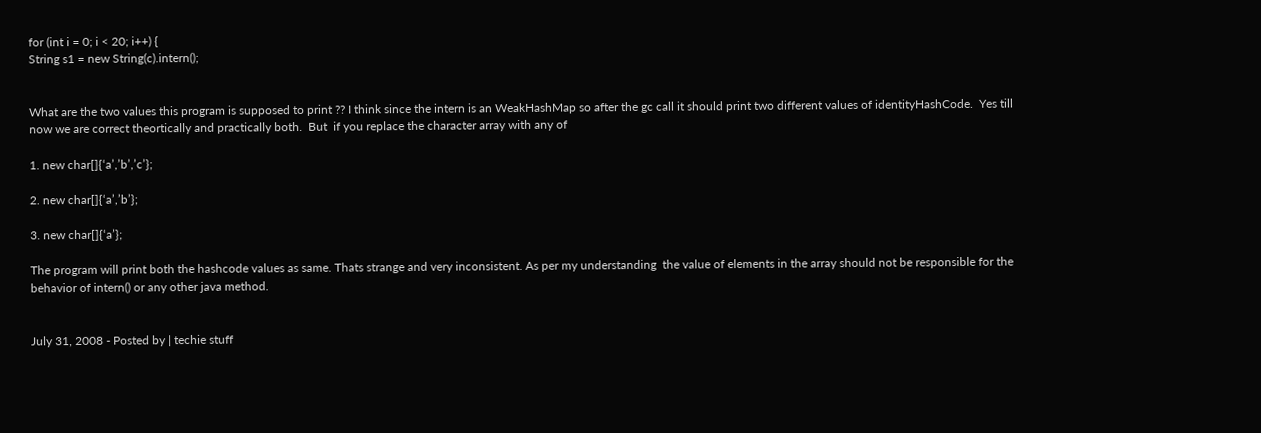for (int i = 0; i < 20; i++) {
String s1 = new String(c).intern();


What are the two values this program is supposed to print ?? I think since the intern is an WeakHashMap so after the gc call it should print two different values of identityHashCode.  Yes till now we are correct theortically and practically both.  But  if you replace the character array with any of

1. new char[]{‘a’,’b’,’c’};

2. new char[]{‘a’,’b’};

3. new char[]{‘a’};

The program will print both the hashcode values as same. Thats strange and very inconsistent. As per my understanding  the value of elements in the array should not be responsible for the behavior of intern() or any other java method.


July 31, 2008 - Posted by | techie stuff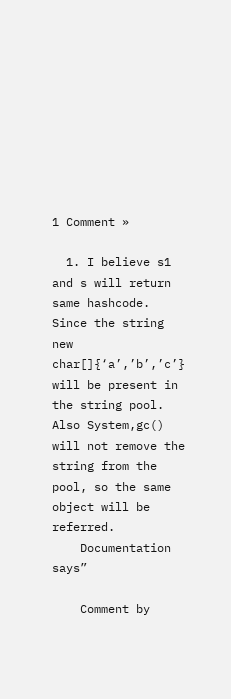1 Comment »

  1. I believe s1 and s will return same hashcode. Since the string new char[]{‘a’,’b’,’c’} will be present in the string pool. Also System,gc() will not remove the string from the pool, so the same object will be referred.
    Documentation says”

    Comment by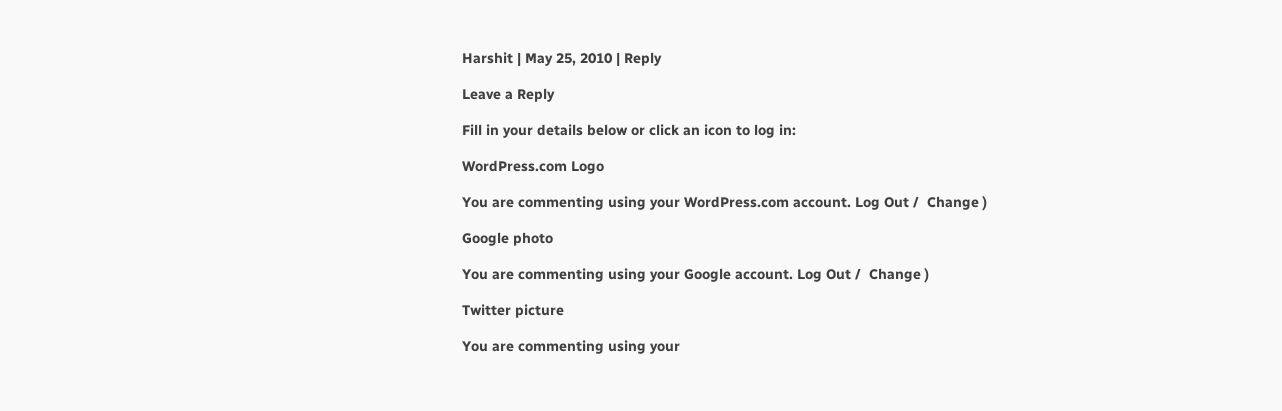Harshit | May 25, 2010 | Reply

Leave a Reply

Fill in your details below or click an icon to log in:

WordPress.com Logo

You are commenting using your WordPress.com account. Log Out /  Change )

Google photo

You are commenting using your Google account. Log Out /  Change )

Twitter picture

You are commenting using your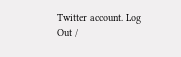Twitter account. Log Out /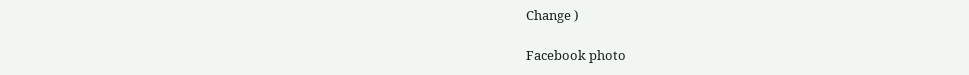Change )

Facebook photo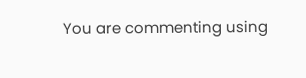You are commenting using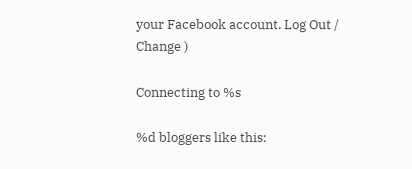your Facebook account. Log Out /  Change )

Connecting to %s

%d bloggers like this: